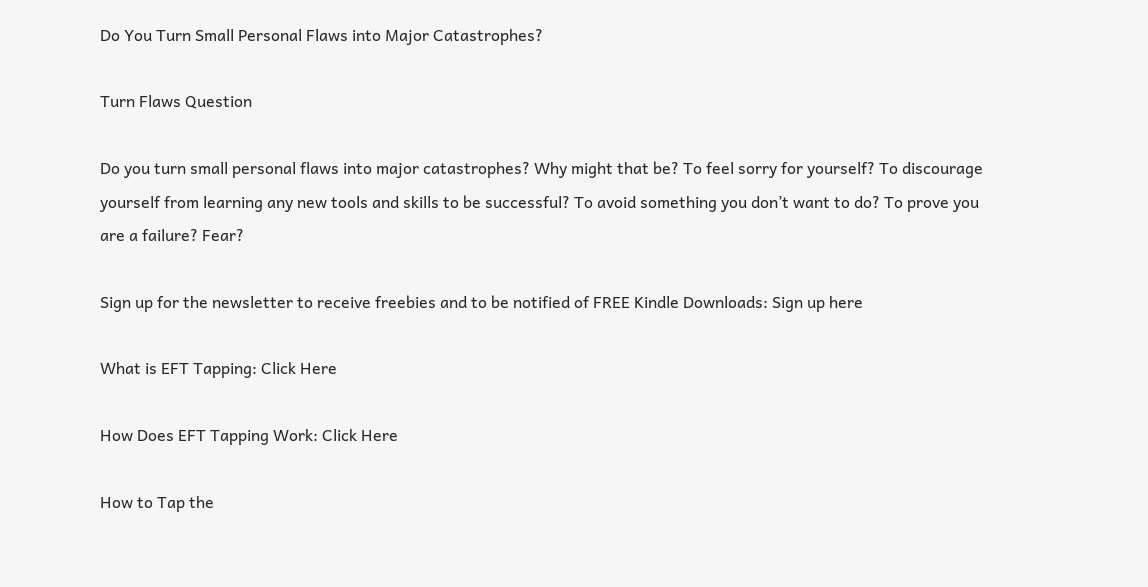Do You Turn Small Personal Flaws into Major Catastrophes?

Turn Flaws Question

Do you turn small personal flaws into major catastrophes? Why might that be? To feel sorry for yourself? To discourage yourself from learning any new tools and skills to be successful? To avoid something you don’t want to do? To prove you are a failure? Fear?

Sign up for the newsletter to receive freebies and to be notified of FREE Kindle Downloads: Sign up here

What is EFT Tapping: Click Here

How Does EFT Tapping Work: Click Here

How to Tap the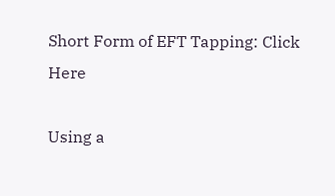Short Form of EFT Tapping: Click Here

Using a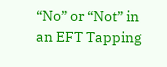“No” or “Not” in an EFT Tapping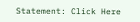Statement: Click Here